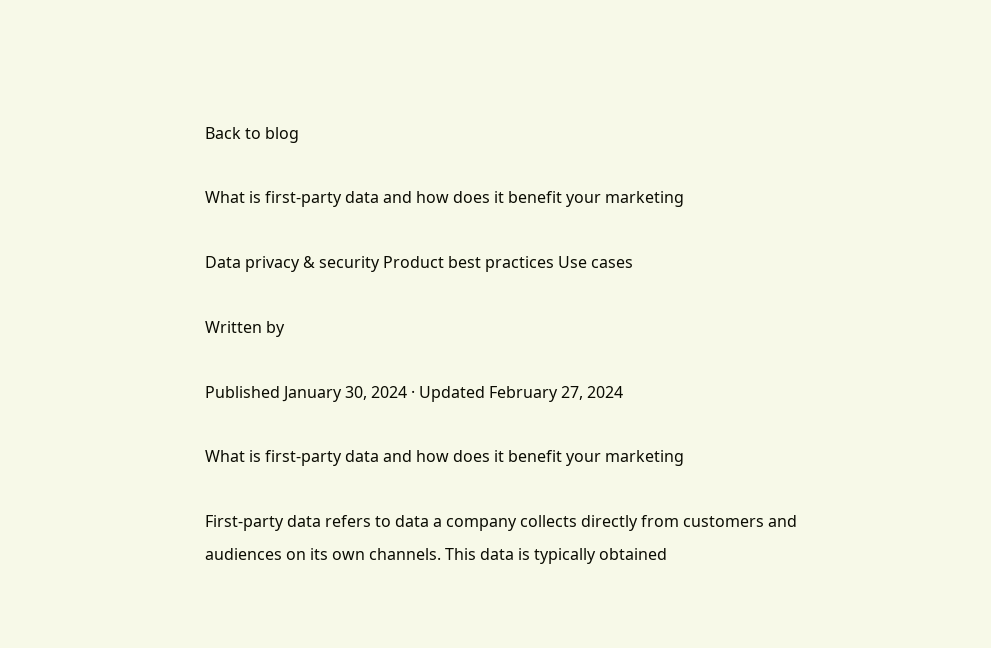Back to blog

What is first-party data and how does it benefit your marketing

Data privacy & security Product best practices Use cases

Written by

Published January 30, 2024 · Updated February 27, 2024

What is first-party data and how does it benefit your marketing

First-party data refers to data a company collects directly from customers and audiences on its own channels. This data is typically obtained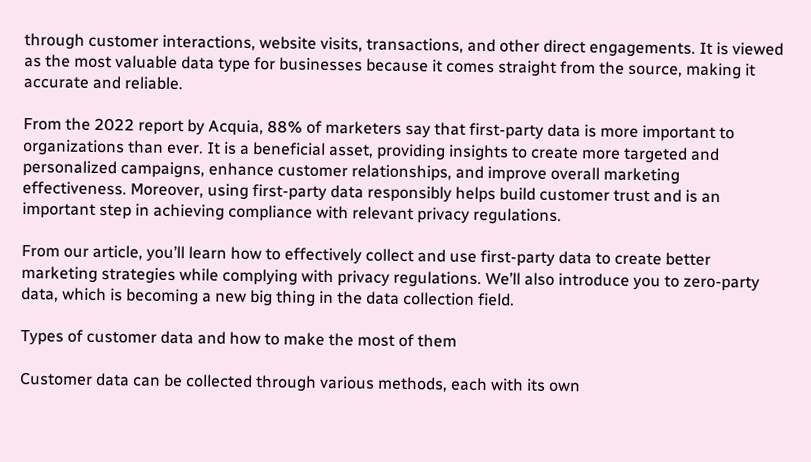through customer interactions, website visits, transactions, and other direct engagements. It is viewed as the most valuable data type for businesses because it comes straight from the source, making it accurate and reliable.

From the 2022 report by Acquia, 88% of marketers say that first-party data is more important to organizations than ever. It is a beneficial asset, providing insights to create more targeted and personalized campaigns, enhance customer relationships, and improve overall marketing effectiveness. Moreover, using first-party data responsibly helps build customer trust and is an important step in achieving compliance with relevant privacy regulations.

From our article, you’ll learn how to effectively collect and use first-party data to create better marketing strategies while complying with privacy regulations. We’ll also introduce you to zero-party data, which is becoming a new big thing in the data collection field.

Types of customer data and how to make the most of them

Customer data can be collected through various methods, each with its own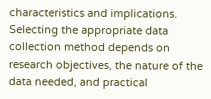characteristics and implications. Selecting the appropriate data collection method depends on research objectives, the nature of the data needed, and practical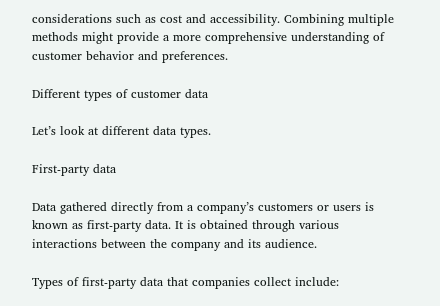considerations such as cost and accessibility. Combining multiple methods might provide a more comprehensive understanding of customer behavior and preferences.

Different types of customer data

Let’s look at different data types.

First-party data

Data gathered directly from a company’s customers or users is known as first-party data. It is obtained through various interactions between the company and its audience.

Types of first-party data that companies collect include: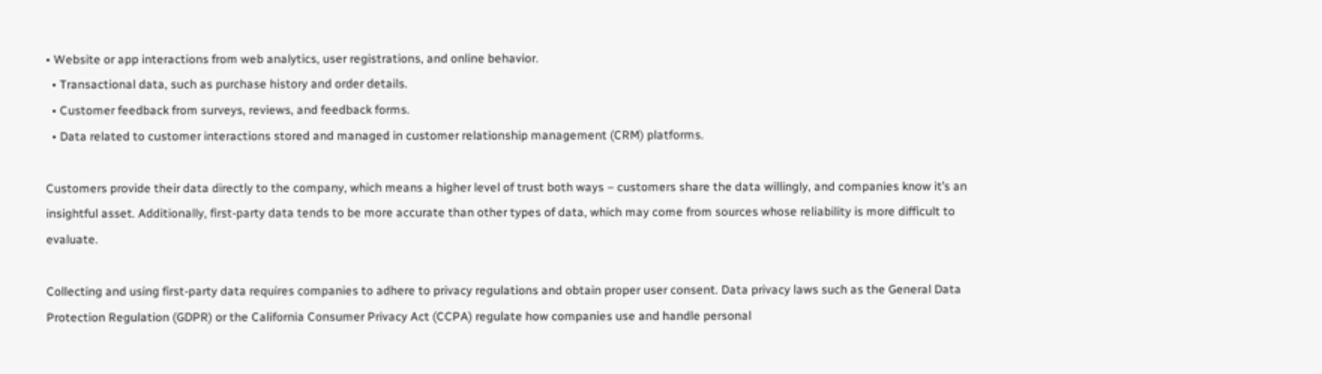• Website or app interactions from web analytics, user registrations, and online behavior.
  • Transactional data, such as purchase history and order details.
  • Customer feedback from surveys, reviews, and feedback forms.
  • Data related to customer interactions stored and managed in customer relationship management (CRM) platforms.

Customers provide their data directly to the company, which means a higher level of trust both ways – customers share the data willingly, and companies know it’s an insightful asset. Additionally, first-party data tends to be more accurate than other types of data, which may come from sources whose reliability is more difficult to evaluate.

Collecting and using first-party data requires companies to adhere to privacy regulations and obtain proper user consent. Data privacy laws such as the General Data Protection Regulation (GDPR) or the California Consumer Privacy Act (CCPA) regulate how companies use and handle personal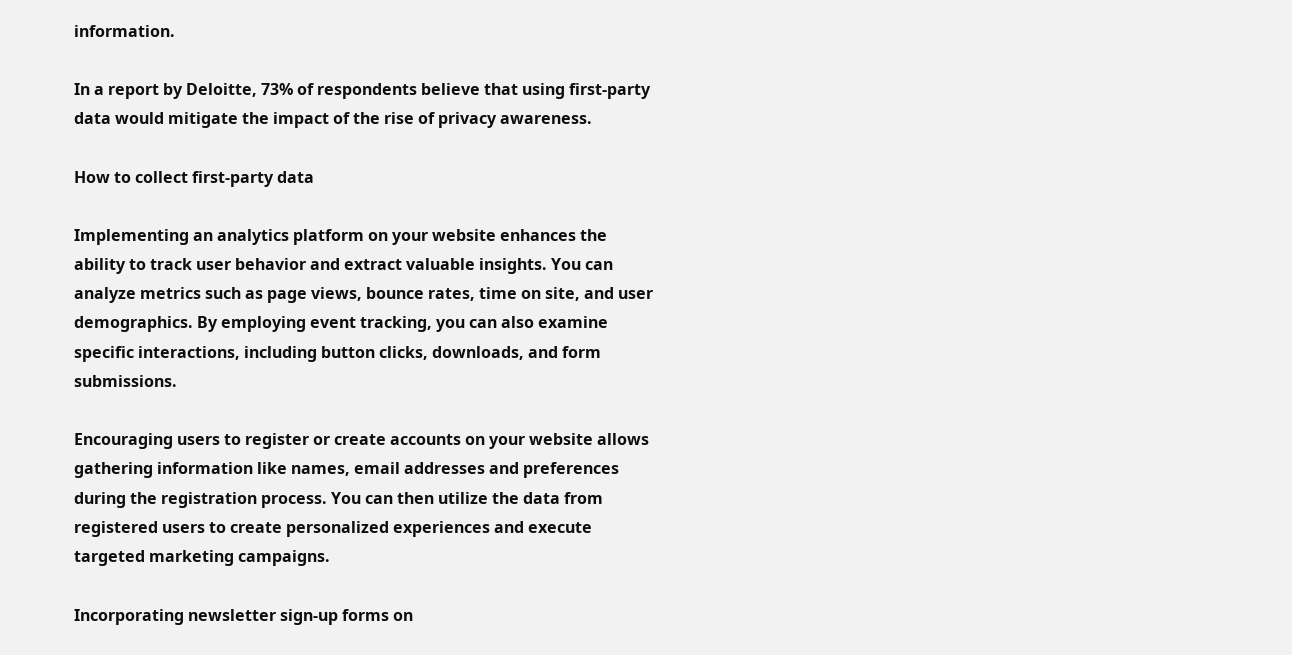information.

In a report by Deloitte, 73% of respondents believe that using first-party data would mitigate the impact of the rise of privacy awareness.

How to collect first-party data

Implementing an analytics platform on your website enhances the ability to track user behavior and extract valuable insights. You can analyze metrics such as page views, bounce rates, time on site, and user demographics. By employing event tracking, you can also examine specific interactions, including button clicks, downloads, and form submissions.

Encouraging users to register or create accounts on your website allows gathering information like names, email addresses and preferences during the registration process. You can then utilize the data from registered users to create personalized experiences and execute targeted marketing campaigns.

Incorporating newsletter sign-up forms on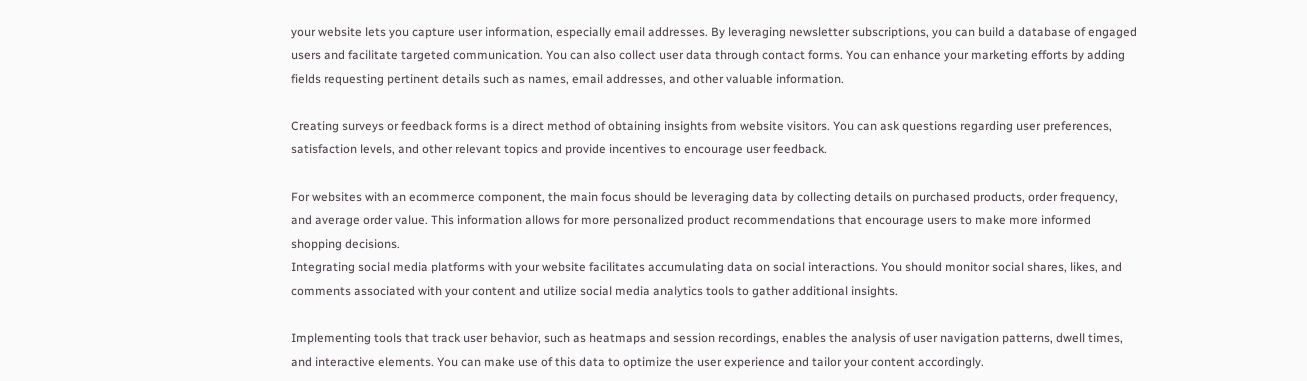your website lets you capture user information, especially email addresses. By leveraging newsletter subscriptions, you can build a database of engaged users and facilitate targeted communication. You can also collect user data through contact forms. You can enhance your marketing efforts by adding fields requesting pertinent details such as names, email addresses, and other valuable information.

Creating surveys or feedback forms is a direct method of obtaining insights from website visitors. You can ask questions regarding user preferences, satisfaction levels, and other relevant topics and provide incentives to encourage user feedback.

For websites with an ecommerce component, the main focus should be leveraging data by collecting details on purchased products, order frequency, and average order value. This information allows for more personalized product recommendations that encourage users to make more informed shopping decisions.
Integrating social media platforms with your website facilitates accumulating data on social interactions. You should monitor social shares, likes, and comments associated with your content and utilize social media analytics tools to gather additional insights.

Implementing tools that track user behavior, such as heatmaps and session recordings, enables the analysis of user navigation patterns, dwell times, and interactive elements. You can make use of this data to optimize the user experience and tailor your content accordingly.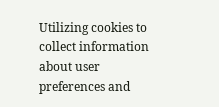Utilizing cookies to collect information about user preferences and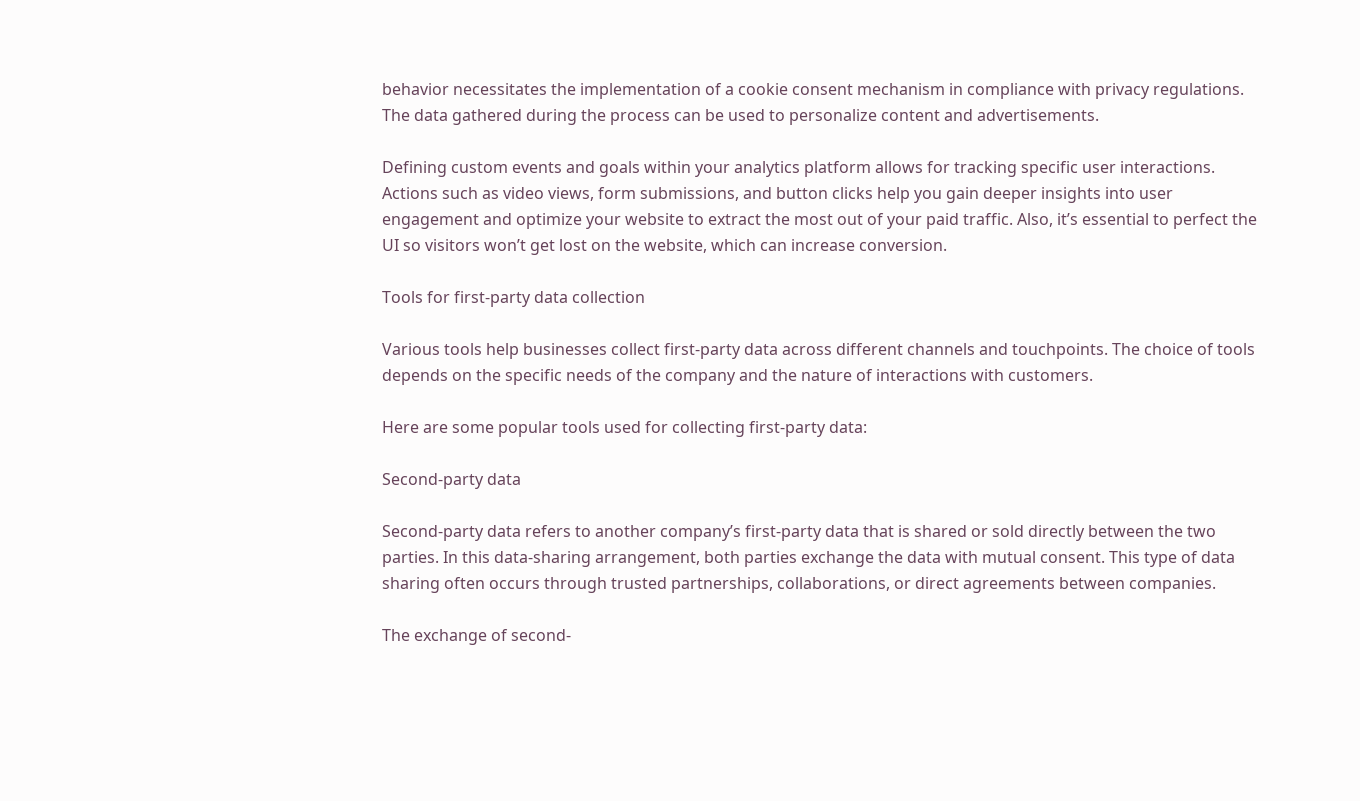behavior necessitates the implementation of a cookie consent mechanism in compliance with privacy regulations. The data gathered during the process can be used to personalize content and advertisements.

Defining custom events and goals within your analytics platform allows for tracking specific user interactions. Actions such as video views, form submissions, and button clicks help you gain deeper insights into user engagement and optimize your website to extract the most out of your paid traffic. Also, it’s essential to perfect the UI so visitors won’t get lost on the website, which can increase conversion.

Tools for first-party data collection

Various tools help businesses collect first-party data across different channels and touchpoints. The choice of tools depends on the specific needs of the company and the nature of interactions with customers.

Here are some popular tools used for collecting first-party data:

Second-party data

Second-party data refers to another company’s first-party data that is shared or sold directly between the two parties. In this data-sharing arrangement, both parties exchange the data with mutual consent. This type of data sharing often occurs through trusted partnerships, collaborations, or direct agreements between companies.

The exchange of second-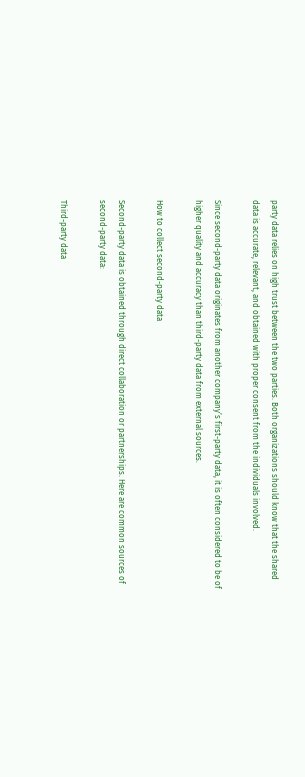party data relies on high trust between the two parties. Both organizations should know that the shared data is accurate, relevant, and obtained with proper consent from the individuals involved.

Since second-party data originates from another company’s first-party data, it is often considered to be of higher quality and accuracy than third-party data from external sources.

How to collect second-party data

Second-party data is obtained through direct collaboration or partnerships. Here are common sources of second-party data:

Third-party data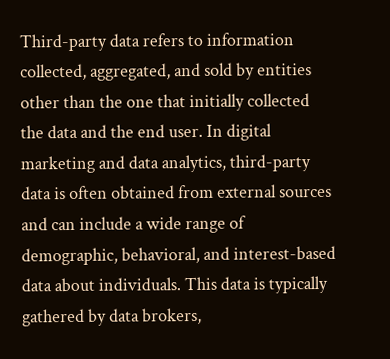Third-party data refers to information collected, aggregated, and sold by entities other than the one that initially collected the data and the end user. In digital marketing and data analytics, third-party data is often obtained from external sources and can include a wide range of demographic, behavioral, and interest-based data about individuals. This data is typically gathered by data brokers,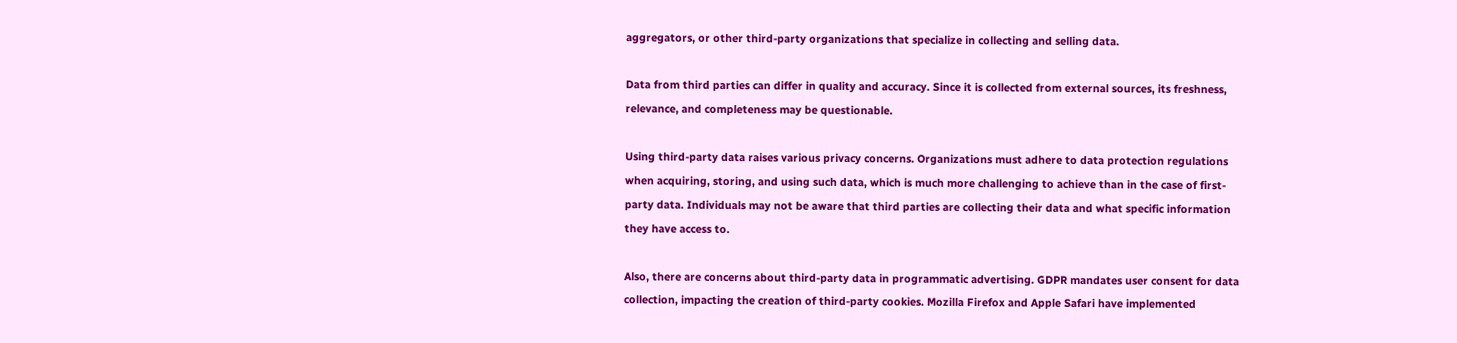aggregators, or other third-party organizations that specialize in collecting and selling data.

Data from third parties can differ in quality and accuracy. Since it is collected from external sources, its freshness, relevance, and completeness may be questionable.

Using third-party data raises various privacy concerns. Organizations must adhere to data protection regulations when acquiring, storing, and using such data, which is much more challenging to achieve than in the case of first-party data. Individuals may not be aware that third parties are collecting their data and what specific information they have access to.

Also, there are concerns about third-party data in programmatic advertising. GDPR mandates user consent for data collection, impacting the creation of third-party cookies. Mozilla Firefox and Apple Safari have implemented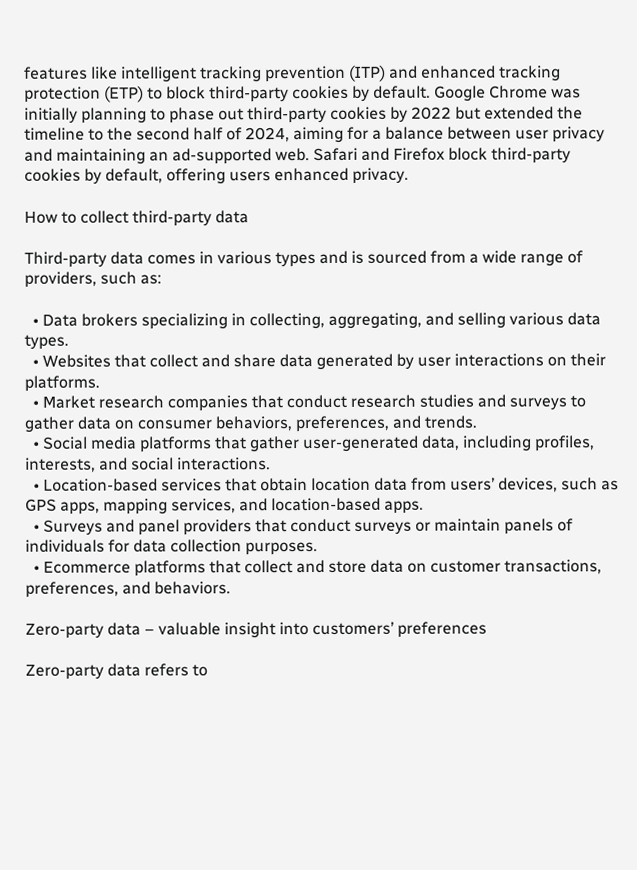features like intelligent tracking prevention (ITP) and enhanced tracking protection (ETP) to block third-party cookies by default. Google Chrome was initially planning to phase out third-party cookies by 2022 but extended the timeline to the second half of 2024, aiming for a balance between user privacy and maintaining an ad-supported web. Safari and Firefox block third-party cookies by default, offering users enhanced privacy.

How to collect third-party data

Third-party data comes in various types and is sourced from a wide range of providers, such as:

  • Data brokers specializing in collecting, aggregating, and selling various data types.
  • Websites that collect and share data generated by user interactions on their platforms.
  • Market research companies that conduct research studies and surveys to gather data on consumer behaviors, preferences, and trends.
  • Social media platforms that gather user-generated data, including profiles, interests, and social interactions.
  • Location-based services that obtain location data from users’ devices, such as GPS apps, mapping services, and location-based apps.
  • Surveys and panel providers that conduct surveys or maintain panels of individuals for data collection purposes.
  • Ecommerce platforms that collect and store data on customer transactions, preferences, and behaviors.

Zero-party data – valuable insight into customers’ preferences

Zero-party data refers to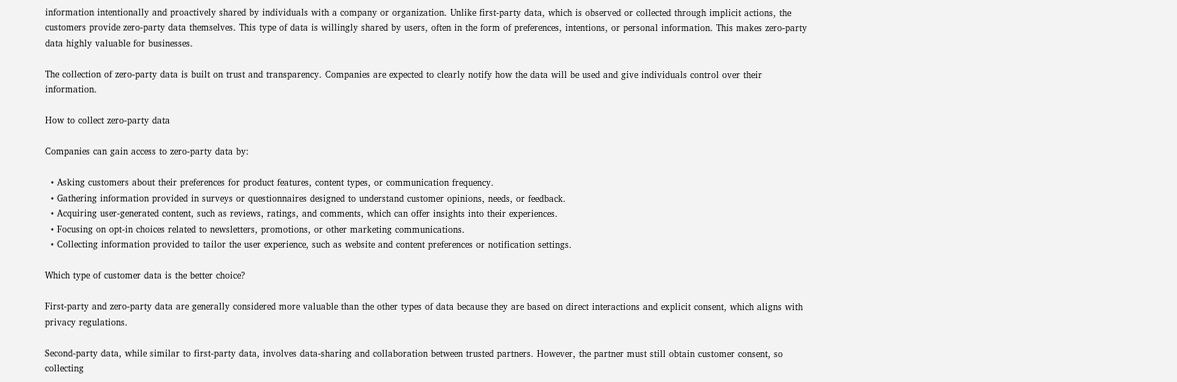information intentionally and proactively shared by individuals with a company or organization. Unlike first-party data, which is observed or collected through implicit actions, the customers provide zero-party data themselves. This type of data is willingly shared by users, often in the form of preferences, intentions, or personal information. This makes zero-party data highly valuable for businesses.

The collection of zero-party data is built on trust and transparency. Companies are expected to clearly notify how the data will be used and give individuals control over their information.

How to collect zero-party data

Companies can gain access to zero-party data by:

  • Asking customers about their preferences for product features, content types, or communication frequency.
  • Gathering information provided in surveys or questionnaires designed to understand customer opinions, needs, or feedback.
  • Acquiring user-generated content, such as reviews, ratings, and comments, which can offer insights into their experiences.
  • Focusing on opt-in choices related to newsletters, promotions, or other marketing communications.
  • Collecting information provided to tailor the user experience, such as website and content preferences or notification settings.

Which type of customer data is the better choice?

First-party and zero-party data are generally considered more valuable than the other types of data because they are based on direct interactions and explicit consent, which aligns with privacy regulations.

Second-party data, while similar to first-party data, involves data-sharing and collaboration between trusted partners. However, the partner must still obtain customer consent, so collecting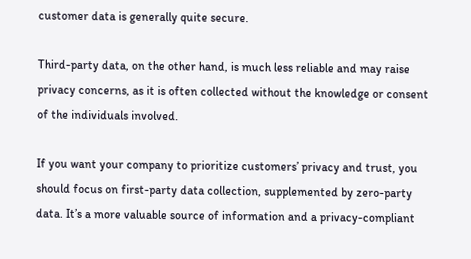customer data is generally quite secure.

Third-party data, on the other hand, is much less reliable and may raise privacy concerns, as it is often collected without the knowledge or consent of the individuals involved.

If you want your company to prioritize customers’ privacy and trust, you should focus on first-party data collection, supplemented by zero-party data. It’s a more valuable source of information and a privacy-compliant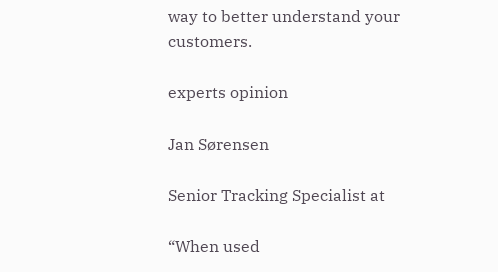way to better understand your customers.

experts opinion

Jan Sørensen

Senior Tracking Specialist at

“When used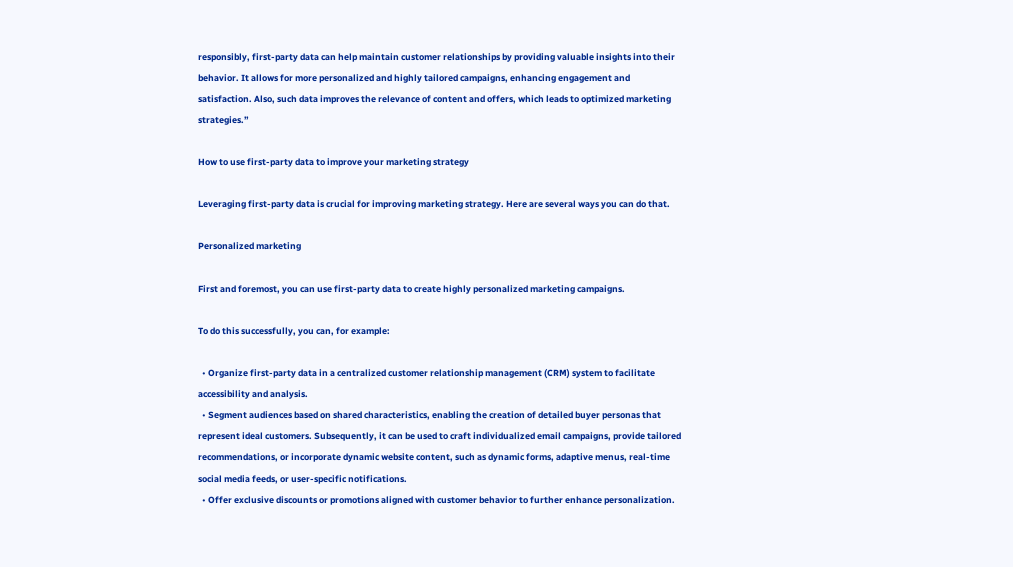responsibly, first-party data can help maintain customer relationships by providing valuable insights into their behavior. It allows for more personalized and highly tailored campaigns, enhancing engagement and satisfaction. Also, such data improves the relevance of content and offers, which leads to optimized marketing strategies.”

How to use first-party data to improve your marketing strategy

Leveraging first-party data is crucial for improving marketing strategy. Here are several ways you can do that.

Personalized marketing

First and foremost, you can use first-party data to create highly personalized marketing campaigns.

To do this successfully, you can, for example:

  • Organize first-party data in a centralized customer relationship management (CRM) system to facilitate accessibility and analysis.
  • Segment audiences based on shared characteristics, enabling the creation of detailed buyer personas that represent ideal customers. Subsequently, it can be used to craft individualized email campaigns, provide tailored recommendations, or incorporate dynamic website content, such as dynamic forms, adaptive menus, real-time social media feeds, or user-specific notifications.
  • Offer exclusive discounts or promotions aligned with customer behavior to further enhance personalization.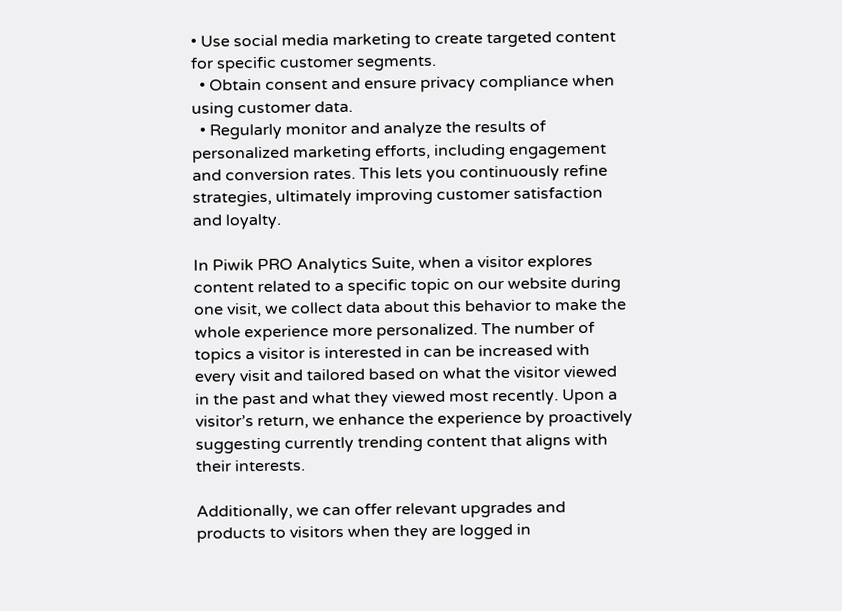• Use social media marketing to create targeted content for specific customer segments.
  • Obtain consent and ensure privacy compliance when using customer data.
  • Regularly monitor and analyze the results of personalized marketing efforts, including engagement and conversion rates. This lets you continuously refine strategies, ultimately improving customer satisfaction and loyalty.

In Piwik PRO Analytics Suite, when a visitor explores content related to a specific topic on our website during one visit, we collect data about this behavior to make the whole experience more personalized. The number of topics a visitor is interested in can be increased with every visit and tailored based on what the visitor viewed in the past and what they viewed most recently. Upon a visitor’s return, we enhance the experience by proactively suggesting currently trending content that aligns with their interests.

Additionally, we can offer relevant upgrades and products to visitors when they are logged in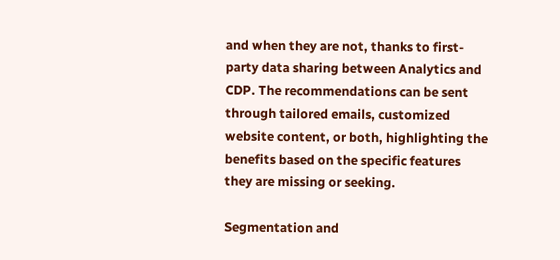and when they are not, thanks to first-party data sharing between Analytics and CDP. The recommendations can be sent through tailored emails, customized website content, or both, highlighting the benefits based on the specific features they are missing or seeking.

Segmentation and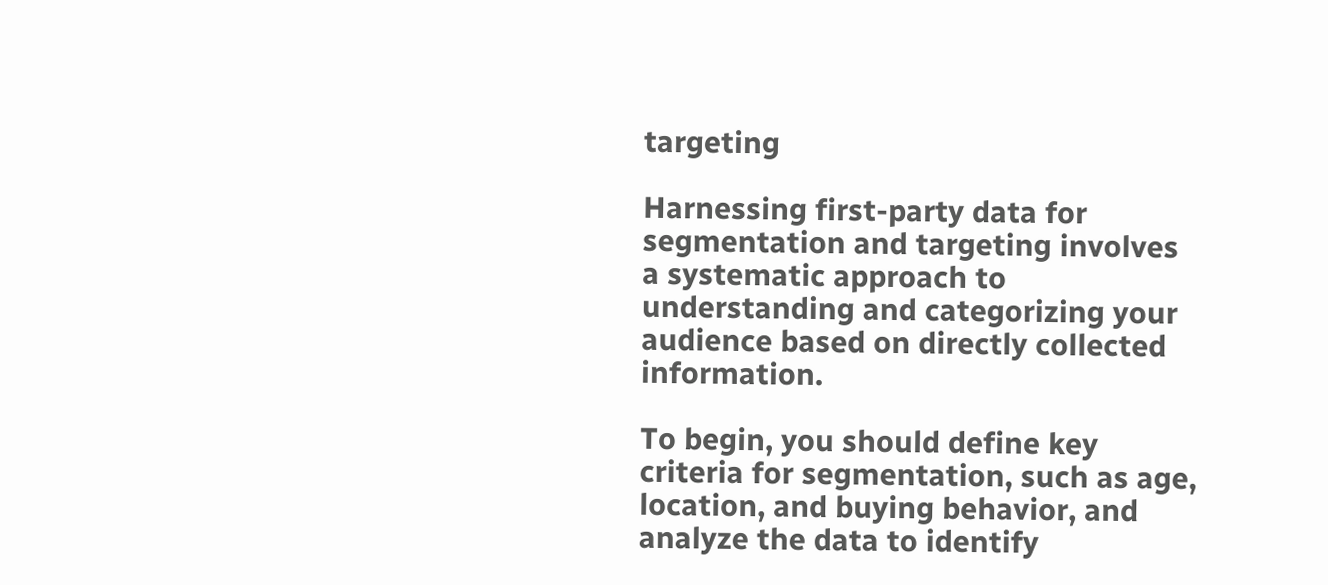targeting

Harnessing first-party data for segmentation and targeting involves a systematic approach to understanding and categorizing your audience based on directly collected information.

To begin, you should define key criteria for segmentation, such as age, location, and buying behavior, and analyze the data to identify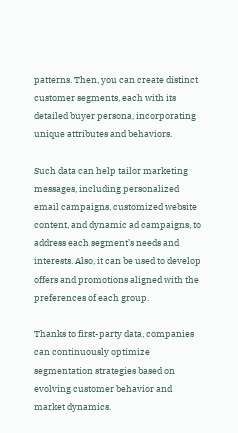patterns. Then, you can create distinct customer segments, each with its detailed buyer persona, incorporating unique attributes and behaviors.

Such data can help tailor marketing messages, including personalized email campaigns, customized website content, and dynamic ad campaigns, to address each segment’s needs and interests. Also, it can be used to develop offers and promotions aligned with the preferences of each group.

Thanks to first-party data, companies can continuously optimize segmentation strategies based on evolving customer behavior and market dynamics.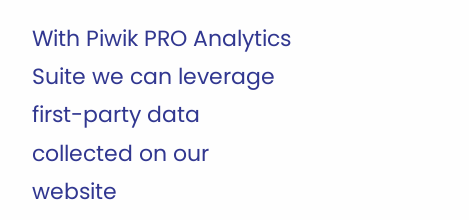With Piwik PRO Analytics Suite we can leverage first-party data collected on our website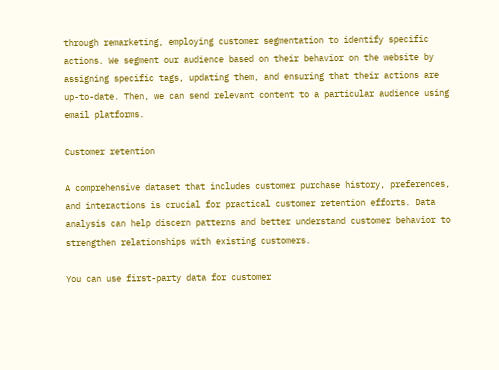through remarketing, employing customer segmentation to identify specific actions. We segment our audience based on their behavior on the website by assigning specific tags, updating them, and ensuring that their actions are up-to-date. Then, we can send relevant content to a particular audience using email platforms.

Customer retention

A comprehensive dataset that includes customer purchase history, preferences, and interactions is crucial for practical customer retention efforts. Data analysis can help discern patterns and better understand customer behavior to strengthen relationships with existing customers.

You can use first-party data for customer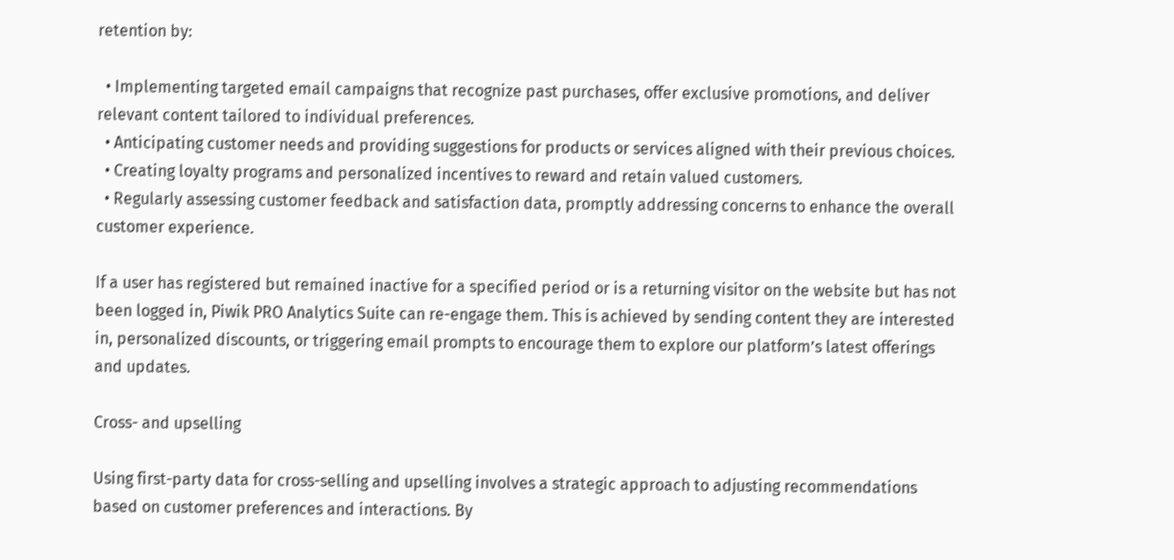retention by:

  • Implementing targeted email campaigns that recognize past purchases, offer exclusive promotions, and deliver relevant content tailored to individual preferences.
  • Anticipating customer needs and providing suggestions for products or services aligned with their previous choices.
  • Creating loyalty programs and personalized incentives to reward and retain valued customers.
  • Regularly assessing customer feedback and satisfaction data, promptly addressing concerns to enhance the overall customer experience.

If a user has registered but remained inactive for a specified period or is a returning visitor on the website but has not been logged in, Piwik PRO Analytics Suite can re-engage them. This is achieved by sending content they are interested in, personalized discounts, or triggering email prompts to encourage them to explore our platform’s latest offerings and updates.

Cross- and upselling

Using first-party data for cross-selling and upselling involves a strategic approach to adjusting recommendations based on customer preferences and interactions. By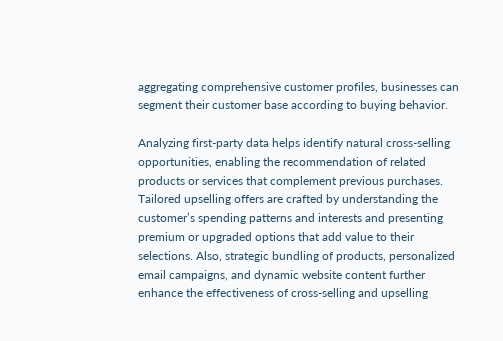aggregating comprehensive customer profiles, businesses can segment their customer base according to buying behavior.

Analyzing first-party data helps identify natural cross-selling opportunities, enabling the recommendation of related products or services that complement previous purchases. Tailored upselling offers are crafted by understanding the customer’s spending patterns and interests and presenting premium or upgraded options that add value to their selections. Also, strategic bundling of products, personalized email campaigns, and dynamic website content further enhance the effectiveness of cross-selling and upselling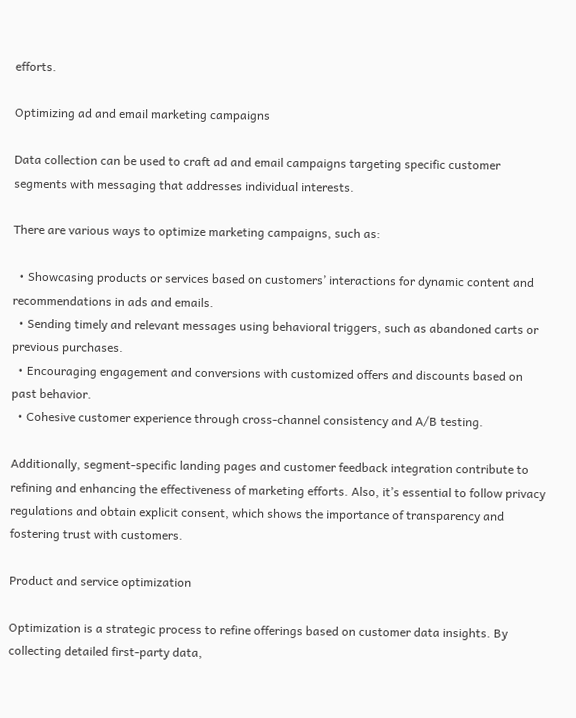efforts.

Optimizing ad and email marketing campaigns

Data collection can be used to craft ad and email campaigns targeting specific customer segments with messaging that addresses individual interests.

There are various ways to optimize marketing campaigns, such as:

  • Showcasing products or services based on customers’ interactions for dynamic content and recommendations in ads and emails.
  • Sending timely and relevant messages using behavioral triggers, such as abandoned carts or previous purchases.
  • Encouraging engagement and conversions with customized offers and discounts based on past behavior.
  • Cohesive customer experience through cross-channel consistency and A/B testing.

Additionally, segment-specific landing pages and customer feedback integration contribute to refining and enhancing the effectiveness of marketing efforts. Also, it’s essential to follow privacy regulations and obtain explicit consent, which shows the importance of transparency and fostering trust with customers.

Product and service optimization

Optimization is a strategic process to refine offerings based on customer data insights. By collecting detailed first-party data,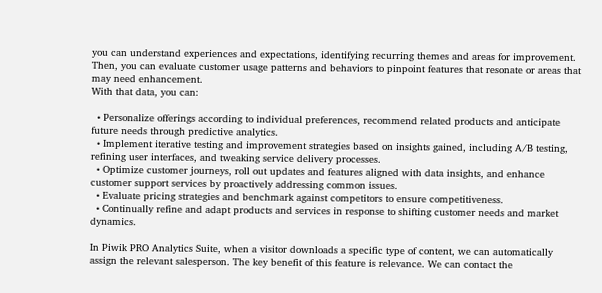you can understand experiences and expectations, identifying recurring themes and areas for improvement. Then, you can evaluate customer usage patterns and behaviors to pinpoint features that resonate or areas that may need enhancement.
With that data, you can:

  • Personalize offerings according to individual preferences, recommend related products and anticipate future needs through predictive analytics.
  • Implement iterative testing and improvement strategies based on insights gained, including A/B testing, refining user interfaces, and tweaking service delivery processes.
  • Optimize customer journeys, roll out updates and features aligned with data insights, and enhance customer support services by proactively addressing common issues.
  • Evaluate pricing strategies and benchmark against competitors to ensure competitiveness.
  • Continually refine and adapt products and services in response to shifting customer needs and market dynamics.

In Piwik PRO Analytics Suite, when a visitor downloads a specific type of content, we can automatically assign the relevant salesperson. The key benefit of this feature is relevance. We can contact the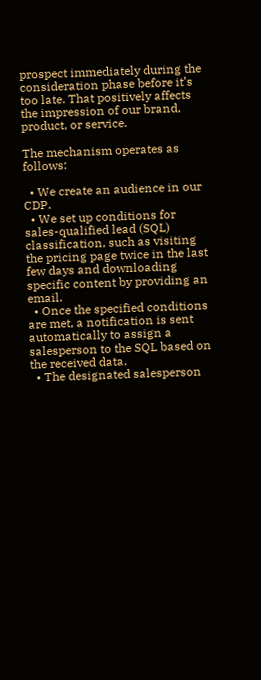prospect immediately during the consideration phase before it’s too late. That positively affects the impression of our brand, product, or service.

The mechanism operates as follows:

  • We create an audience in our CDP.
  • We set up conditions for sales-qualified lead (SQL) classification, such as visiting the pricing page twice in the last few days and downloading specific content by providing an email.
  • Once the specified conditions are met, a notification is sent automatically to assign a salesperson to the SQL based on the received data.
  • The designated salesperson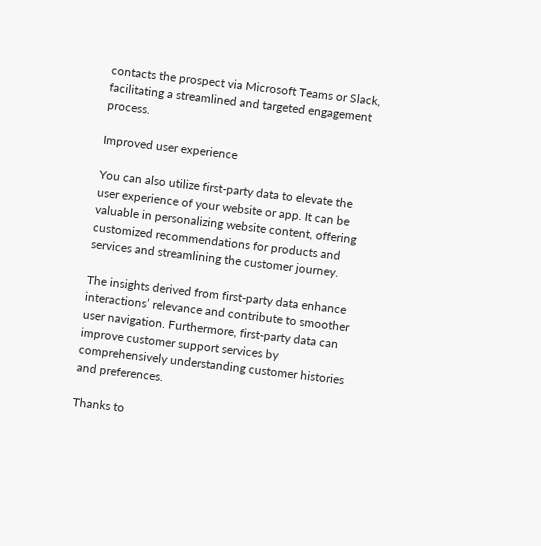contacts the prospect via Microsoft Teams or Slack, facilitating a streamlined and targeted engagement process.

Improved user experience

You can also utilize first-party data to elevate the user experience of your website or app. It can be valuable in personalizing website content, offering customized recommendations for products and services and streamlining the customer journey.

The insights derived from first-party data enhance interactions’ relevance and contribute to smoother user navigation. Furthermore, first-party data can improve customer support services by comprehensively understanding customer histories and preferences.

Thanks to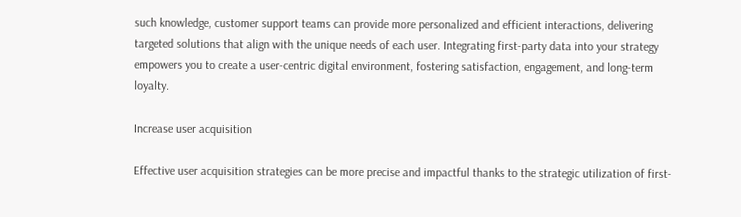such knowledge, customer support teams can provide more personalized and efficient interactions, delivering targeted solutions that align with the unique needs of each user. Integrating first-party data into your strategy empowers you to create a user-centric digital environment, fostering satisfaction, engagement, and long-term loyalty.

Increase user acquisition

Effective user acquisition strategies can be more precise and impactful thanks to the strategic utilization of first-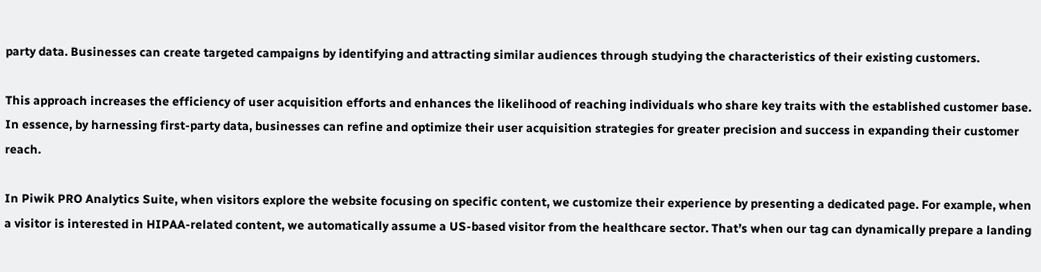party data. Businesses can create targeted campaigns by identifying and attracting similar audiences through studying the characteristics of their existing customers.

This approach increases the efficiency of user acquisition efforts and enhances the likelihood of reaching individuals who share key traits with the established customer base. In essence, by harnessing first-party data, businesses can refine and optimize their user acquisition strategies for greater precision and success in expanding their customer reach.

In Piwik PRO Analytics Suite, when visitors explore the website focusing on specific content, we customize their experience by presenting a dedicated page. For example, when a visitor is interested in HIPAA-related content, we automatically assume a US-based visitor from the healthcare sector. That’s when our tag can dynamically prepare a landing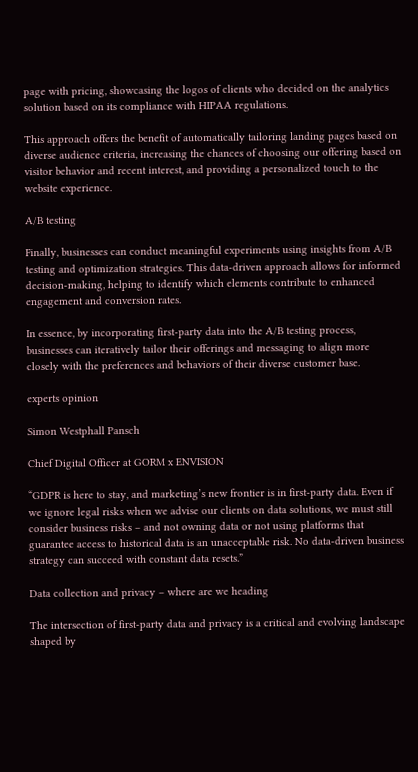page with pricing, showcasing the logos of clients who decided on the analytics solution based on its compliance with HIPAA regulations.

This approach offers the benefit of automatically tailoring landing pages based on diverse audience criteria, increasing the chances of choosing our offering based on visitor behavior and recent interest, and providing a personalized touch to the website experience.

A/B testing

Finally, businesses can conduct meaningful experiments using insights from A/B testing and optimization strategies. This data-driven approach allows for informed decision-making, helping to identify which elements contribute to enhanced engagement and conversion rates.

In essence, by incorporating first-party data into the A/B testing process, businesses can iteratively tailor their offerings and messaging to align more closely with the preferences and behaviors of their diverse customer base.

experts opinion

Simon Westphall Pansch

Chief Digital Officer at GORM x ENVISION

“GDPR is here to stay, and marketing’s new frontier is in first-party data. Even if we ignore legal risks when we advise our clients on data solutions, we must still consider business risks – and not owning data or not using platforms that guarantee access to historical data is an unacceptable risk. No data-driven business strategy can succeed with constant data resets.”

Data collection and privacy – where are we heading

The intersection of first-party data and privacy is a critical and evolving landscape shaped by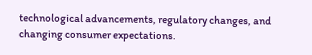technological advancements, regulatory changes, and changing consumer expectations.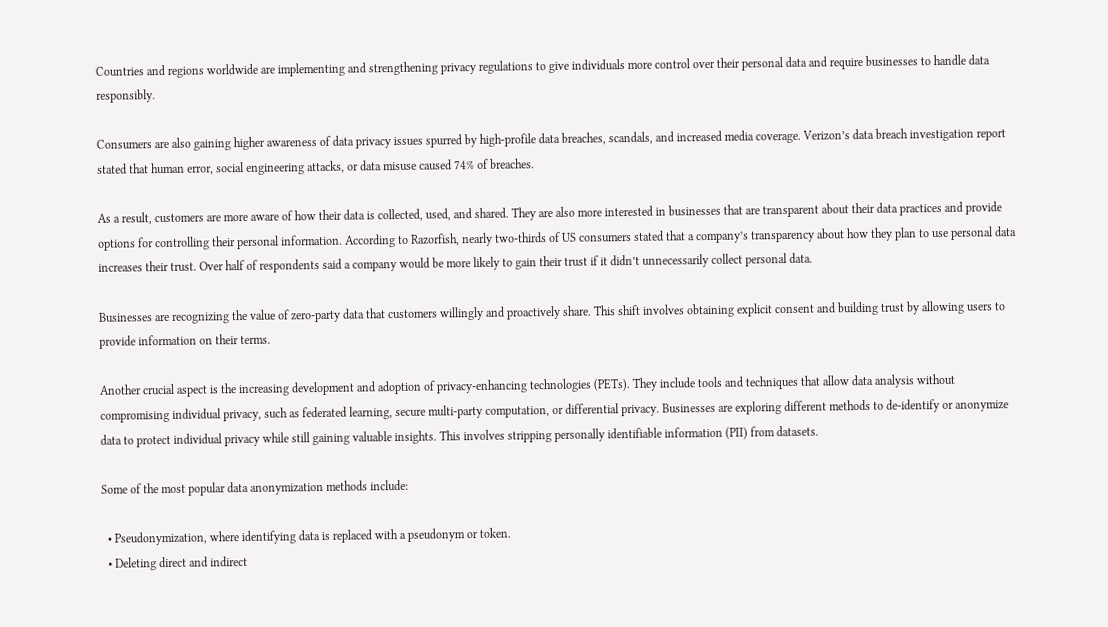Countries and regions worldwide are implementing and strengthening privacy regulations to give individuals more control over their personal data and require businesses to handle data responsibly.

Consumers are also gaining higher awareness of data privacy issues spurred by high-profile data breaches, scandals, and increased media coverage. Verizon’s data breach investigation report stated that human error, social engineering attacks, or data misuse caused 74% of breaches.

As a result, customers are more aware of how their data is collected, used, and shared. They are also more interested in businesses that are transparent about their data practices and provide options for controlling their personal information. According to Razorfish, nearly two-thirds of US consumers stated that a company’s transparency about how they plan to use personal data increases their trust. Over half of respondents said a company would be more likely to gain their trust if it didn’t unnecessarily collect personal data.

Businesses are recognizing the value of zero-party data that customers willingly and proactively share. This shift involves obtaining explicit consent and building trust by allowing users to provide information on their terms.

Another crucial aspect is the increasing development and adoption of privacy-enhancing technologies (PETs). They include tools and techniques that allow data analysis without compromising individual privacy, such as federated learning, secure multi-party computation, or differential privacy. Businesses are exploring different methods to de-identify or anonymize data to protect individual privacy while still gaining valuable insights. This involves stripping personally identifiable information (PII) from datasets.

Some of the most popular data anonymization methods include:

  • Pseudonymization, where identifying data is replaced with a pseudonym or token.
  • Deleting direct and indirect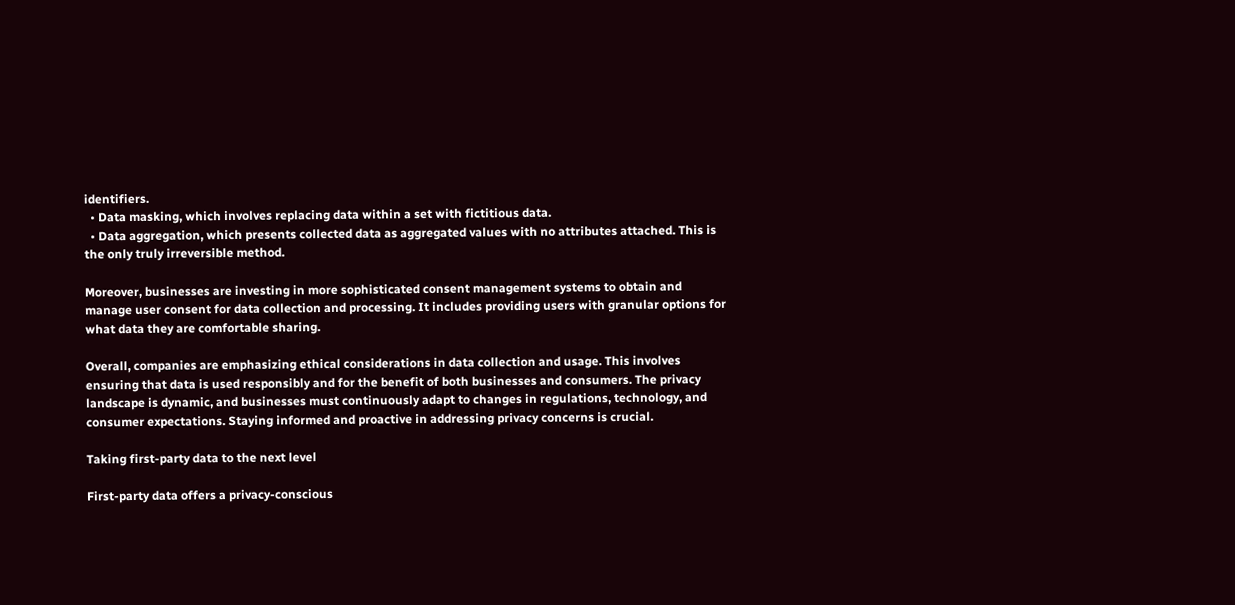identifiers.
  • Data masking, which involves replacing data within a set with fictitious data.
  • Data aggregation, which presents collected data as aggregated values with no attributes attached. This is the only truly irreversible method.

Moreover, businesses are investing in more sophisticated consent management systems to obtain and manage user consent for data collection and processing. It includes providing users with granular options for what data they are comfortable sharing.

Overall, companies are emphasizing ethical considerations in data collection and usage. This involves ensuring that data is used responsibly and for the benefit of both businesses and consumers. The privacy landscape is dynamic, and businesses must continuously adapt to changes in regulations, technology, and consumer expectations. Staying informed and proactive in addressing privacy concerns is crucial.

Taking first-party data to the next level

First-party data offers a privacy-conscious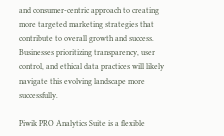and consumer-centric approach to creating more targeted marketing strategies that contribute to overall growth and success. Businesses prioritizing transparency, user control, and ethical data practices will likely navigate this evolving landscape more successfully.

Piwik PRO Analytics Suite is a flexible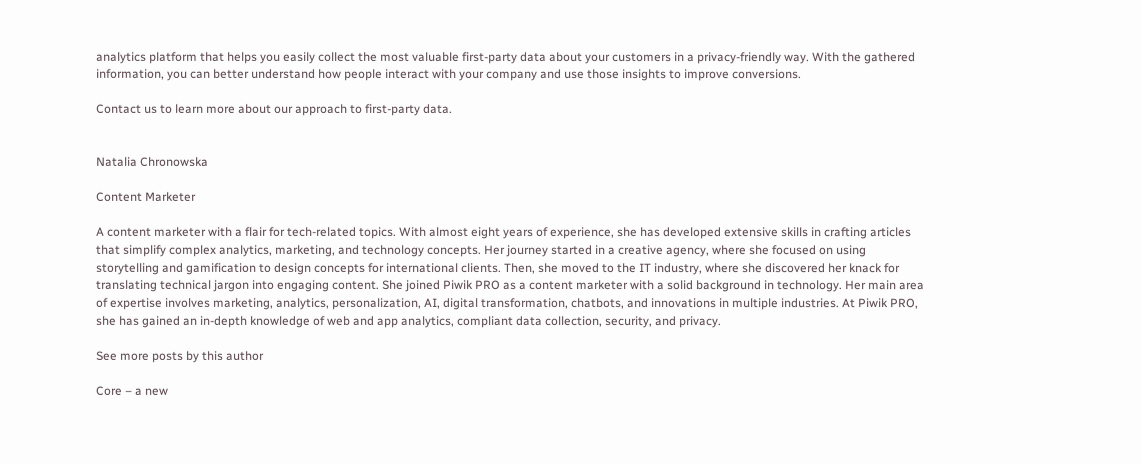analytics platform that helps you easily collect the most valuable first-party data about your customers in a privacy-friendly way. With the gathered information, you can better understand how people interact with your company and use those insights to improve conversions.

Contact us to learn more about our approach to first-party data.


Natalia Chronowska

Content Marketer

A content marketer with a flair for tech-related topics. With almost eight years of experience, she has developed extensive skills in crafting articles that simplify complex analytics, marketing, and technology concepts. Her journey started in a creative agency, where she focused on using storytelling and gamification to design concepts for international clients. Then, she moved to the IT industry, where she discovered her knack for translating technical jargon into engaging content. She joined Piwik PRO as a content marketer with a solid background in technology. Her main area of expertise involves marketing, analytics, personalization, AI, digital transformation, chatbots, and innovations in multiple industries. At Piwik PRO, she has gained an in-depth knowledge of web and app analytics, compliant data collection, security, and privacy.

See more posts by this author

Core – a new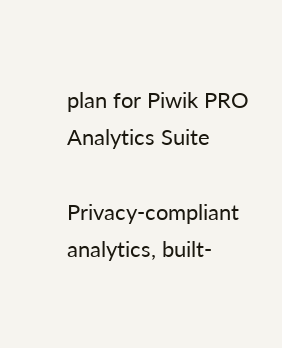plan for Piwik PRO Analytics Suite

Privacy-compliant analytics, built-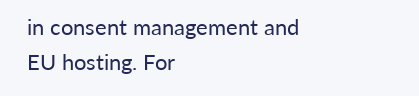in consent management and EU hosting. For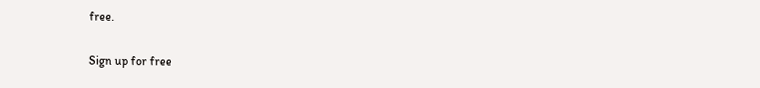free.

Sign up for free